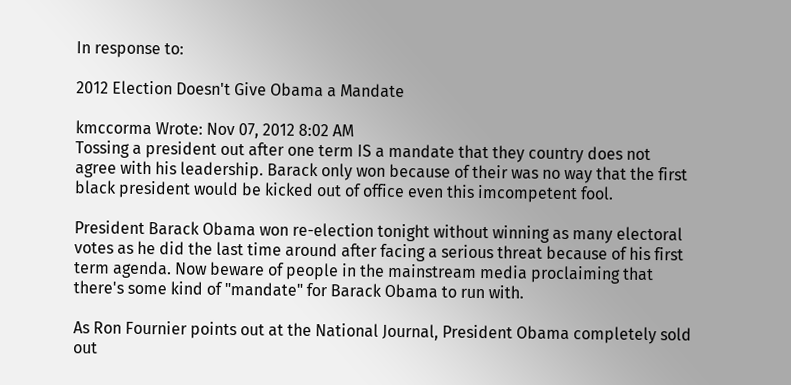In response to:

2012 Election Doesn't Give Obama a Mandate

kmccorma Wrote: Nov 07, 2012 8:02 AM
Tossing a president out after one term IS a mandate that they country does not agree with his leadership. Barack only won because of their was no way that the first black president would be kicked out of office even this imcompetent fool.

President Barack Obama won re-election tonight without winning as many electoral votes as he did the last time around after facing a serious threat because of his first term agenda. Now beware of people in the mainstream media proclaiming that there's some kind of "mandate" for Barack Obama to run with.

As Ron Fournier points out at the National Journal, President Obama completely sold out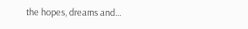the hopes, dreams and...